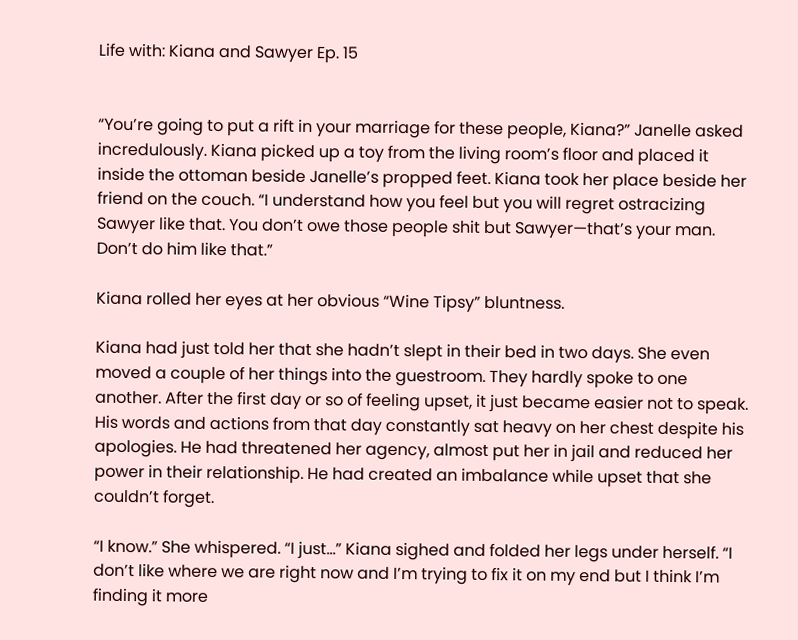Life with: Kiana and Sawyer Ep. 15


“You’re going to put a rift in your marriage for these people, Kiana?” Janelle asked incredulously. Kiana picked up a toy from the living room’s floor and placed it inside the ottoman beside Janelle’s propped feet. Kiana took her place beside her friend on the couch. “I understand how you feel but you will regret ostracizing Sawyer like that. You don’t owe those people shit but Sawyer—that’s your man. Don’t do him like that.”

Kiana rolled her eyes at her obvious “Wine Tipsy” bluntness.

Kiana had just told her that she hadn’t slept in their bed in two days. She even moved a couple of her things into the guestroom. They hardly spoke to one another. After the first day or so of feeling upset, it just became easier not to speak. His words and actions from that day constantly sat heavy on her chest despite his apologies. He had threatened her agency, almost put her in jail and reduced her power in their relationship. He had created an imbalance while upset that she couldn’t forget.

“I know.” She whispered. “I just…” Kiana sighed and folded her legs under herself. “I don’t like where we are right now and I’m trying to fix it on my end but I think I’m finding it more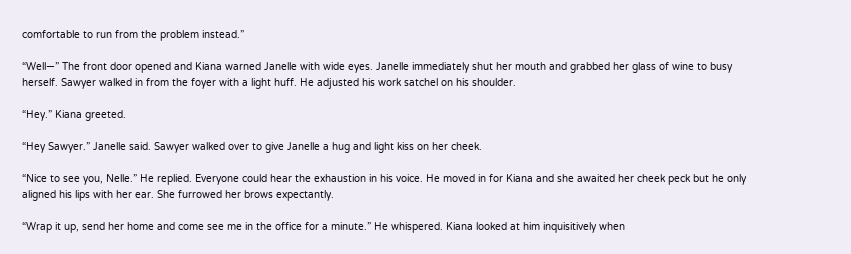comfortable to run from the problem instead.”

“Well—” The front door opened and Kiana warned Janelle with wide eyes. Janelle immediately shut her mouth and grabbed her glass of wine to busy herself. Sawyer walked in from the foyer with a light huff. He adjusted his work satchel on his shoulder.

“Hey.” Kiana greeted.

“Hey Sawyer.” Janelle said. Sawyer walked over to give Janelle a hug and light kiss on her cheek.

“Nice to see you, Nelle.” He replied. Everyone could hear the exhaustion in his voice. He moved in for Kiana and she awaited her cheek peck but he only aligned his lips with her ear. She furrowed her brows expectantly.

“Wrap it up, send her home and come see me in the office for a minute.” He whispered. Kiana looked at him inquisitively when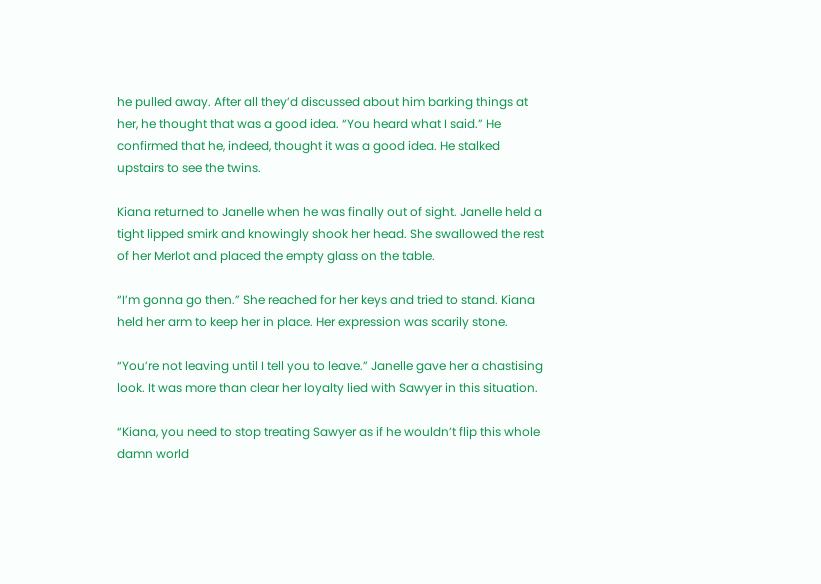he pulled away. After all they’d discussed about him barking things at her, he thought that was a good idea. “You heard what I said.” He confirmed that he, indeed, thought it was a good idea. He stalked upstairs to see the twins.

Kiana returned to Janelle when he was finally out of sight. Janelle held a tight lipped smirk and knowingly shook her head. She swallowed the rest of her Merlot and placed the empty glass on the table.

“I’m gonna go then.” She reached for her keys and tried to stand. Kiana held her arm to keep her in place. Her expression was scarily stone.

“You’re not leaving until I tell you to leave.” Janelle gave her a chastising look. It was more than clear her loyalty lied with Sawyer in this situation.

“Kiana, you need to stop treating Sawyer as if he wouldn’t flip this whole damn world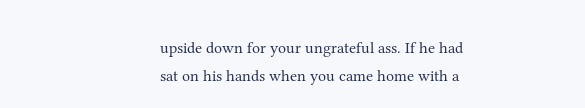upside down for your ungrateful ass. If he had sat on his hands when you came home with a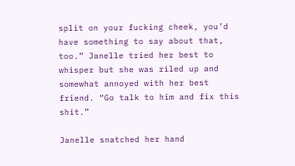split on your fucking cheek, you’d have something to say about that, too.” Janelle tried her best to whisper but she was riled up and somewhat annoyed with her best friend. “Go talk to him and fix this shit.”

Janelle snatched her hand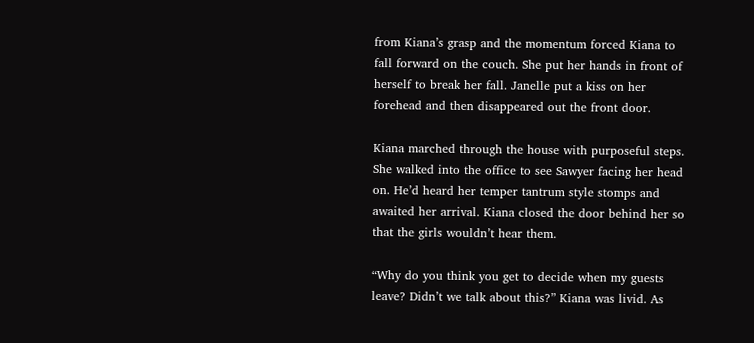from Kiana’s grasp and the momentum forced Kiana to fall forward on the couch. She put her hands in front of herself to break her fall. Janelle put a kiss on her forehead and then disappeared out the front door.

Kiana marched through the house with purposeful steps. She walked into the office to see Sawyer facing her head on. He’d heard her temper tantrum style stomps and awaited her arrival. Kiana closed the door behind her so that the girls wouldn’t hear them.

“Why do you think you get to decide when my guests leave? Didn’t we talk about this?” Kiana was livid. As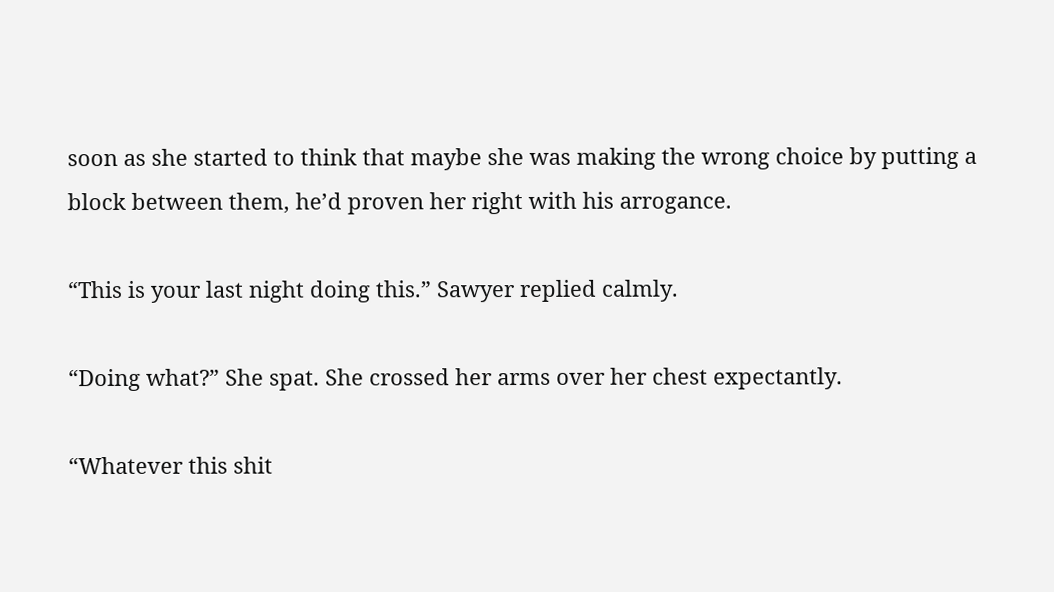soon as she started to think that maybe she was making the wrong choice by putting a block between them, he’d proven her right with his arrogance.

“This is your last night doing this.” Sawyer replied calmly.

“Doing what?” She spat. She crossed her arms over her chest expectantly.

“Whatever this shit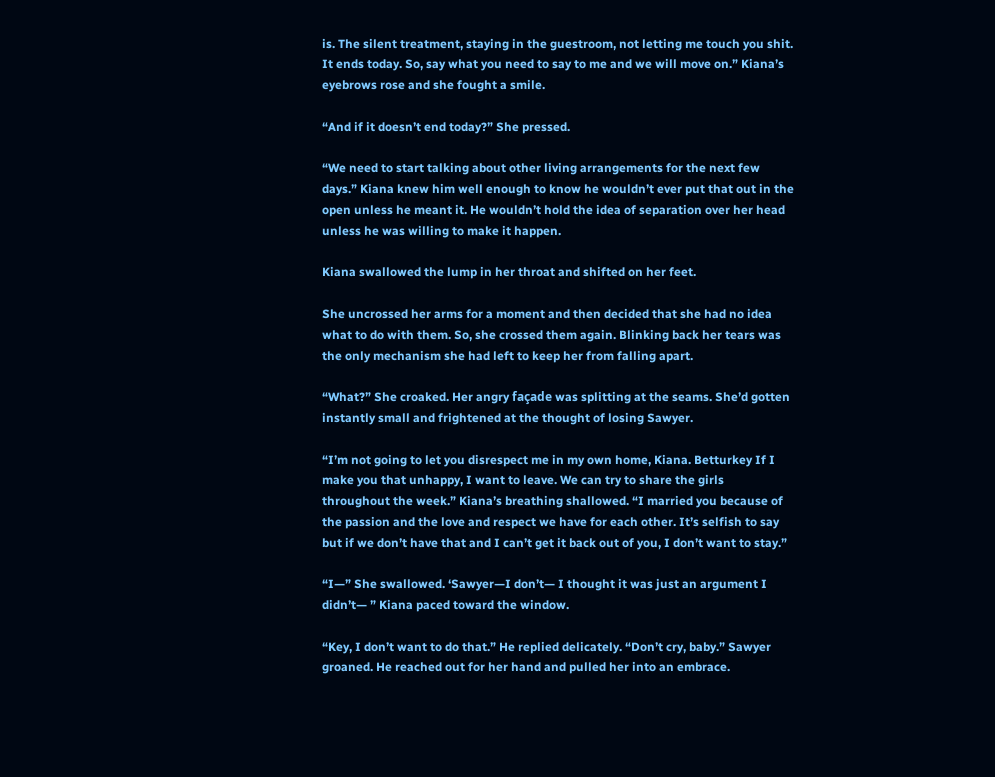is. The silent treatment, staying in the guestroom, not letting me touch you shit. It ends today. So, say what you need to say to me and we will move on.” Kiana’s eyebrows rose and she fought a smile.

“And if it doesn’t end today?” She pressed.

“We need to start talking about other living arrangements for the next few days.” Kiana knew him well enough to know he wouldn’t ever put that out in the open unless he meant it. He wouldn’t hold the idea of separation over her head unless he was willing to make it happen.

Kiana swallowed the lump in her throat and shifted on her feet.

She uncrossed her arms for a moment and then decided that she had no idea what to do with them. So, she crossed them again. Blinking back her tears was the only mechanism she had left to keep her from falling apart.

“What?” She croaked. Her angry façade was splitting at the seams. She’d gotten instantly small and frightened at the thought of losing Sawyer.

“I’m not going to let you disrespect me in my own home, Kiana. Betturkey If I make you that unhappy, I want to leave. We can try to share the girls throughout the week.” Kiana’s breathing shallowed. “I married you because of the passion and the love and respect we have for each other. It’s selfish to say but if we don’t have that and I can’t get it back out of you, I don’t want to stay.”

“I—” She swallowed. ‘Sawyer—I don’t— I thought it was just an argument I didn’t— ” Kiana paced toward the window.

“Key, I don’t want to do that.” He replied delicately. “Don’t cry, baby.” Sawyer groaned. He reached out for her hand and pulled her into an embrace.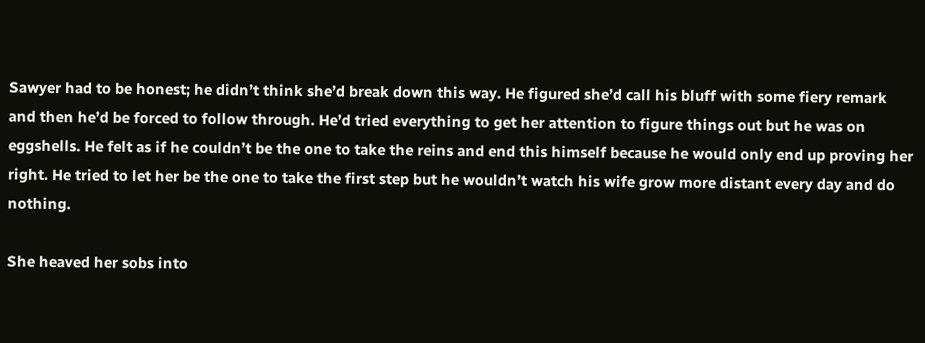Sawyer had to be honest; he didn’t think she’d break down this way. He figured she’d call his bluff with some fiery remark and then he’d be forced to follow through. He’d tried everything to get her attention to figure things out but he was on eggshells. He felt as if he couldn’t be the one to take the reins and end this himself because he would only end up proving her right. He tried to let her be the one to take the first step but he wouldn’t watch his wife grow more distant every day and do nothing.

She heaved her sobs into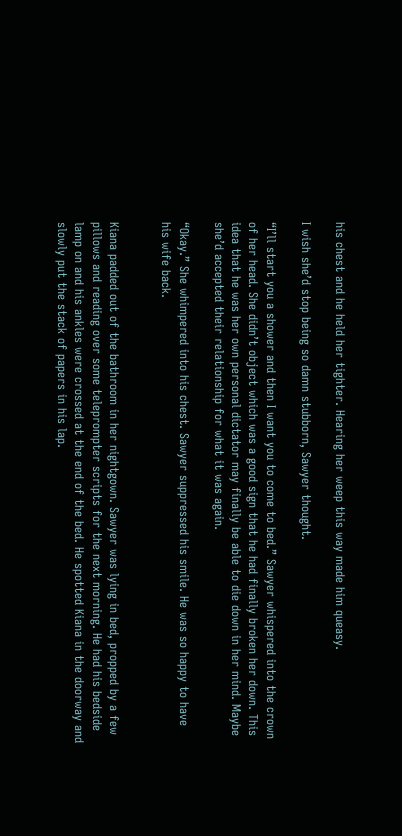his chest and he held her tighter. Hearing her weep this way made him queasy.

I wish she’d stop being so damn stubborn, Sawyer thought.

“I’ll start you a shower and then I want you to come to bed.” Sawyer whispered into the crown of her head. She didn’t object which was a good sign that he had finally broken her down. This idea that he was her own personal dictator may finally be able to die down in her mind. Maybe she’d accepted their relationship for what it was again.

“Okay.” She whimpered into his chest. Sawyer suppressed his smile. He was so happy to have his wife back.


Kiana padded out of the bathroom in her nightgown. Sawyer was lying in bed, propped by a few pillows and reading over some teleprompter scripts for the next morning. He had his bedside lamp on and his ankles were crossed at the end of the bed. He spotted Kiana in the doorway and slowly put the stack of papers in his lap.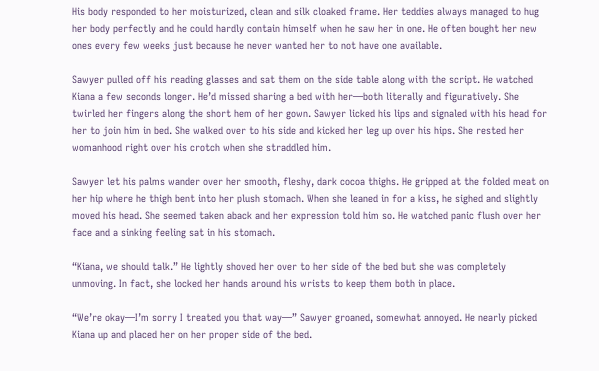His body responded to her moisturized, clean and silk cloaked frame. Her teddies always managed to hug her body perfectly and he could hardly contain himself when he saw her in one. He often bought her new ones every few weeks just because he never wanted her to not have one available.

Sawyer pulled off his reading glasses and sat them on the side table along with the script. He watched Kiana a few seconds longer. He’d missed sharing a bed with her—both literally and figuratively. She twirled her fingers along the short hem of her gown. Sawyer licked his lips and signaled with his head for her to join him in bed. She walked over to his side and kicked her leg up over his hips. She rested her womanhood right over his crotch when she straddled him.

Sawyer let his palms wander over her smooth, fleshy, dark cocoa thighs. He gripped at the folded meat on her hip where he thigh bent into her plush stomach. When she leaned in for a kiss, he sighed and slightly moved his head. She seemed taken aback and her expression told him so. He watched panic flush over her face and a sinking feeling sat in his stomach.

“Kiana, we should talk.” He lightly shoved her over to her side of the bed but she was completely unmoving. In fact, she locked her hands around his wrists to keep them both in place.

“We’re okay—I’m sorry I treated you that way—” Sawyer groaned, somewhat annoyed. He nearly picked Kiana up and placed her on her proper side of the bed.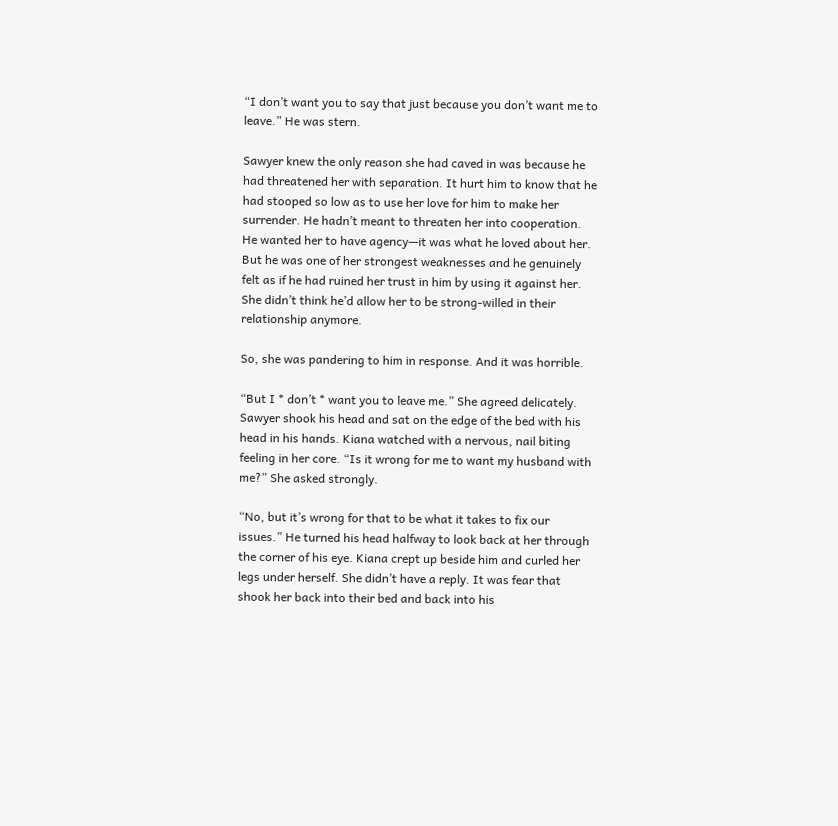“I don’t want you to say that just because you don’t want me to leave.” He was stern.

Sawyer knew the only reason she had caved in was because he had threatened her with separation. It hurt him to know that he had stooped so low as to use her love for him to make her surrender. He hadn’t meant to threaten her into cooperation. He wanted her to have agency—it was what he loved about her. But he was one of her strongest weaknesses and he genuinely felt as if he had ruined her trust in him by using it against her. She didn’t think he’d allow her to be strong-willed in their relationship anymore.

So, she was pandering to him in response. And it was horrible.

“But I * don’t * want you to leave me.” She agreed delicately. Sawyer shook his head and sat on the edge of the bed with his head in his hands. Kiana watched with a nervous, nail biting feeling in her core. “Is it wrong for me to want my husband with me?” She asked strongly.

“No, but it’s wrong for that to be what it takes to fix our issues.” He turned his head halfway to look back at her through the corner of his eye. Kiana crept up beside him and curled her legs under herself. She didn’t have a reply. It was fear that shook her back into their bed and back into his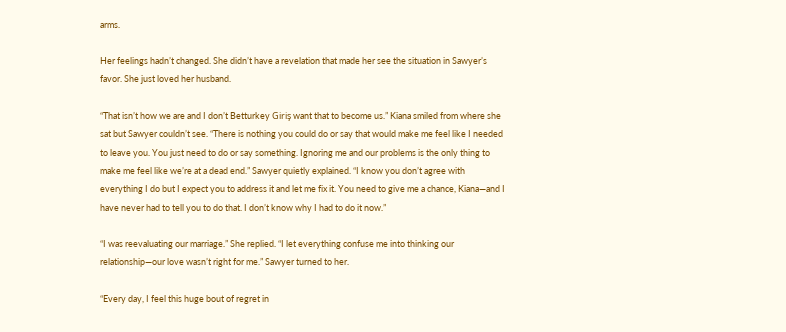arms.

Her feelings hadn’t changed. She didn’t have a revelation that made her see the situation in Sawyer’s favor. She just loved her husband.

“That isn’t how we are and I don’t Betturkey Giriş want that to become us.” Kiana smiled from where she sat but Sawyer couldn’t see. “There is nothing you could do or say that would make me feel like I needed to leave you. You just need to do or say something. Ignoring me and our problems is the only thing to make me feel like we’re at a dead end.” Sawyer quietly explained. “I know you don’t agree with everything I do but I expect you to address it and let me fix it. You need to give me a chance, Kiana—and I have never had to tell you to do that. I don’t know why I had to do it now.”

“I was reevaluating our marriage.” She replied. “I let everything confuse me into thinking our relationship—our love wasn’t right for me.” Sawyer turned to her.

“Every day, I feel this huge bout of regret in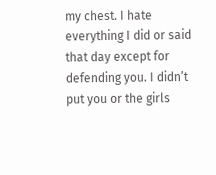my chest. I hate everything I did or said that day except for defending you. I didn’t put you or the girls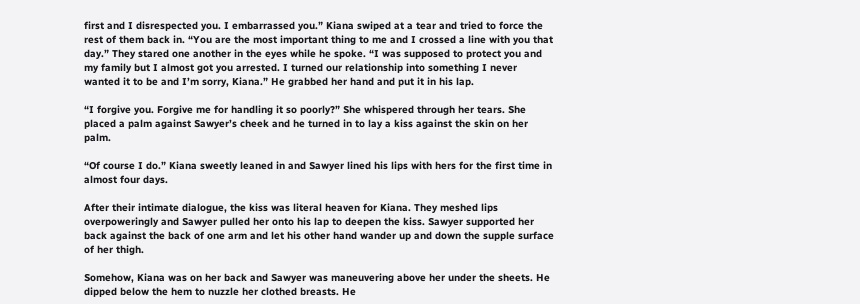first and I disrespected you. I embarrassed you.” Kiana swiped at a tear and tried to force the rest of them back in. “You are the most important thing to me and I crossed a line with you that day.” They stared one another in the eyes while he spoke. “I was supposed to protect you and my family but I almost got you arrested. I turned our relationship into something I never wanted it to be and I’m sorry, Kiana.” He grabbed her hand and put it in his lap.

“I forgive you. Forgive me for handling it so poorly?” She whispered through her tears. She placed a palm against Sawyer’s cheek and he turned in to lay a kiss against the skin on her palm.

“Of course I do.” Kiana sweetly leaned in and Sawyer lined his lips with hers for the first time in almost four days.

After their intimate dialogue, the kiss was literal heaven for Kiana. They meshed lips overpoweringly and Sawyer pulled her onto his lap to deepen the kiss. Sawyer supported her back against the back of one arm and let his other hand wander up and down the supple surface of her thigh.

Somehow, Kiana was on her back and Sawyer was maneuvering above her under the sheets. He dipped below the hem to nuzzle her clothed breasts. He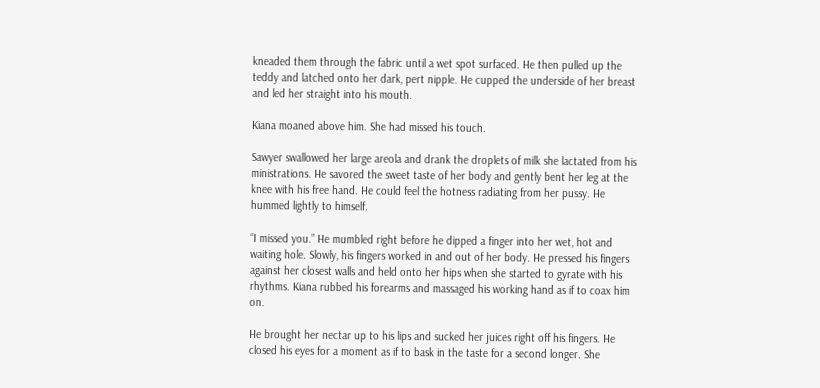kneaded them through the fabric until a wet spot surfaced. He then pulled up the teddy and latched onto her dark, pert nipple. He cupped the underside of her breast and led her straight into his mouth.

Kiana moaned above him. She had missed his touch.

Sawyer swallowed her large areola and drank the droplets of milk she lactated from his ministrations. He savored the sweet taste of her body and gently bent her leg at the knee with his free hand. He could feel the hotness radiating from her pussy. He hummed lightly to himself.

“I missed you.” He mumbled right before he dipped a finger into her wet, hot and waiting hole. Slowly, his fingers worked in and out of her body. He pressed his fingers against her closest walls and held onto her hips when she started to gyrate with his rhythms. Kiana rubbed his forearms and massaged his working hand as if to coax him on.

He brought her nectar up to his lips and sucked her juices right off his fingers. He closed his eyes for a moment as if to bask in the taste for a second longer. She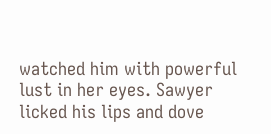watched him with powerful lust in her eyes. Sawyer licked his lips and dove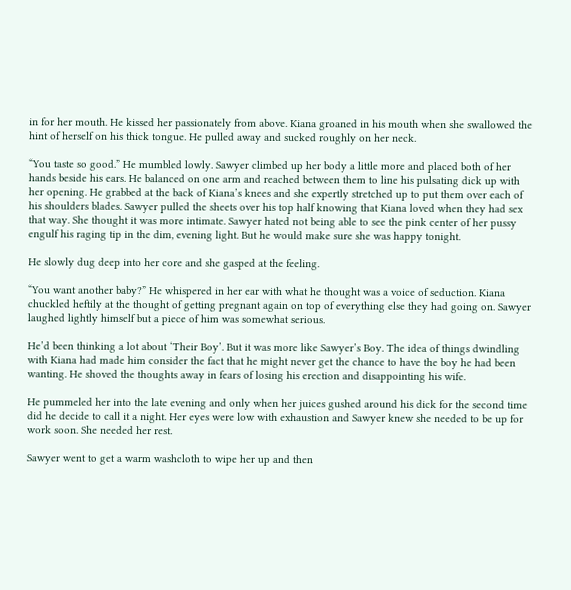in for her mouth. He kissed her passionately from above. Kiana groaned in his mouth when she swallowed the hint of herself on his thick tongue. He pulled away and sucked roughly on her neck.

“You taste so good.” He mumbled lowly. Sawyer climbed up her body a little more and placed both of her hands beside his ears. He balanced on one arm and reached between them to line his pulsating dick up with her opening. He grabbed at the back of Kiana’s knees and she expertly stretched up to put them over each of his shoulders blades. Sawyer pulled the sheets over his top half knowing that Kiana loved when they had sex that way. She thought it was more intimate. Sawyer hated not being able to see the pink center of her pussy engulf his raging tip in the dim, evening light. But he would make sure she was happy tonight.

He slowly dug deep into her core and she gasped at the feeling.

“You want another baby?” He whispered in her ear with what he thought was a voice of seduction. Kiana chuckled heftily at the thought of getting pregnant again on top of everything else they had going on. Sawyer laughed lightly himself but a piece of him was somewhat serious.

He’d been thinking a lot about ‘Their Boy’. But it was more like Sawyer’s Boy. The idea of things dwindling with Kiana had made him consider the fact that he might never get the chance to have the boy he had been wanting. He shoved the thoughts away in fears of losing his erection and disappointing his wife.

He pummeled her into the late evening and only when her juices gushed around his dick for the second time did he decide to call it a night. Her eyes were low with exhaustion and Sawyer knew she needed to be up for work soon. She needed her rest.

Sawyer went to get a warm washcloth to wipe her up and then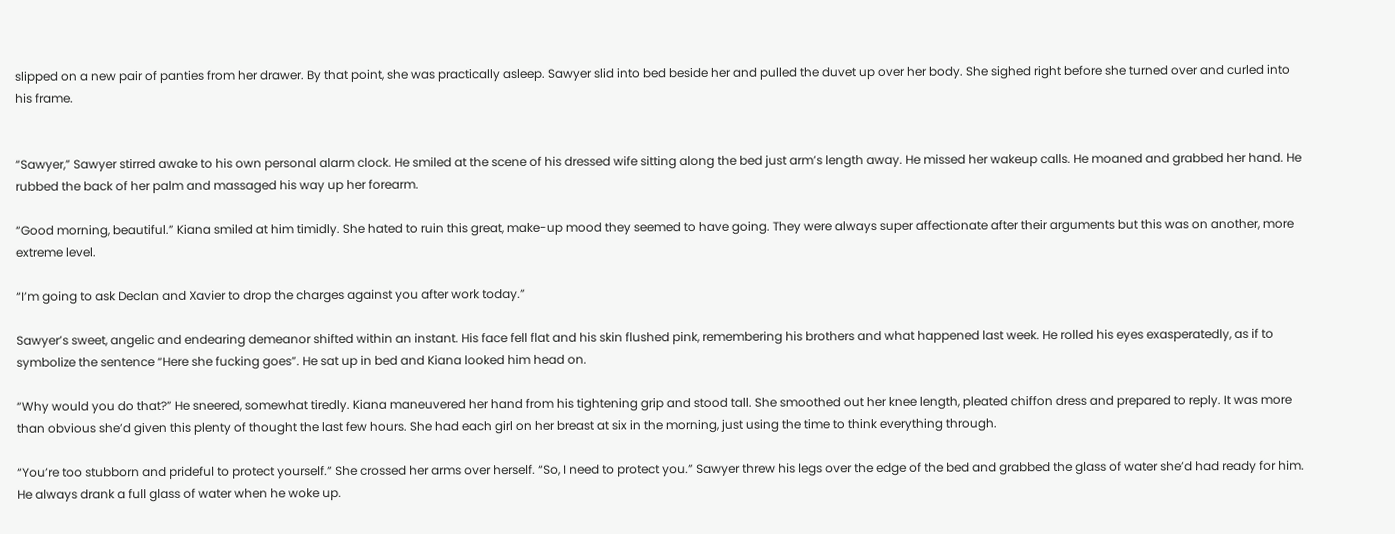slipped on a new pair of panties from her drawer. By that point, she was practically asleep. Sawyer slid into bed beside her and pulled the duvet up over her body. She sighed right before she turned over and curled into his frame.


“Sawyer,” Sawyer stirred awake to his own personal alarm clock. He smiled at the scene of his dressed wife sitting along the bed just arm’s length away. He missed her wakeup calls. He moaned and grabbed her hand. He rubbed the back of her palm and massaged his way up her forearm.

“Good morning, beautiful.” Kiana smiled at him timidly. She hated to ruin this great, make-up mood they seemed to have going. They were always super affectionate after their arguments but this was on another, more extreme level.

“I’m going to ask Declan and Xavier to drop the charges against you after work today.”

Sawyer’s sweet, angelic and endearing demeanor shifted within an instant. His face fell flat and his skin flushed pink, remembering his brothers and what happened last week. He rolled his eyes exasperatedly, as if to symbolize the sentence “Here she fucking goes”. He sat up in bed and Kiana looked him head on.

“Why would you do that?” He sneered, somewhat tiredly. Kiana maneuvered her hand from his tightening grip and stood tall. She smoothed out her knee length, pleated chiffon dress and prepared to reply. It was more than obvious she’d given this plenty of thought the last few hours. She had each girl on her breast at six in the morning, just using the time to think everything through.

“You’re too stubborn and prideful to protect yourself.” She crossed her arms over herself. “So, I need to protect you.” Sawyer threw his legs over the edge of the bed and grabbed the glass of water she’d had ready for him. He always drank a full glass of water when he woke up.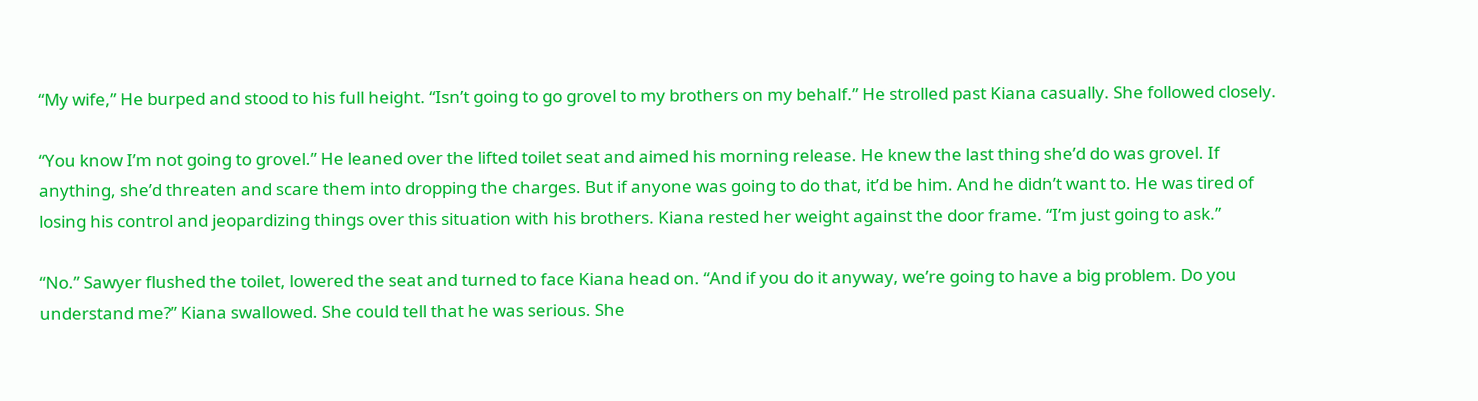“My wife,” He burped and stood to his full height. “Isn’t going to go grovel to my brothers on my behalf.” He strolled past Kiana casually. She followed closely.

“You know I’m not going to grovel.” He leaned over the lifted toilet seat and aimed his morning release. He knew the last thing she’d do was grovel. If anything, she’d threaten and scare them into dropping the charges. But if anyone was going to do that, it’d be him. And he didn’t want to. He was tired of losing his control and jeopardizing things over this situation with his brothers. Kiana rested her weight against the door frame. “I’m just going to ask.”

“No.” Sawyer flushed the toilet, lowered the seat and turned to face Kiana head on. “And if you do it anyway, we’re going to have a big problem. Do you understand me?” Kiana swallowed. She could tell that he was serious. She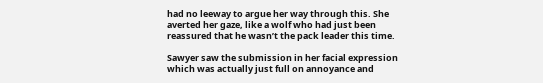had no leeway to argue her way through this. She averted her gaze, like a wolf who had just been reassured that he wasn’t the pack leader this time.

Sawyer saw the submission in her facial expression which was actually just full on annoyance and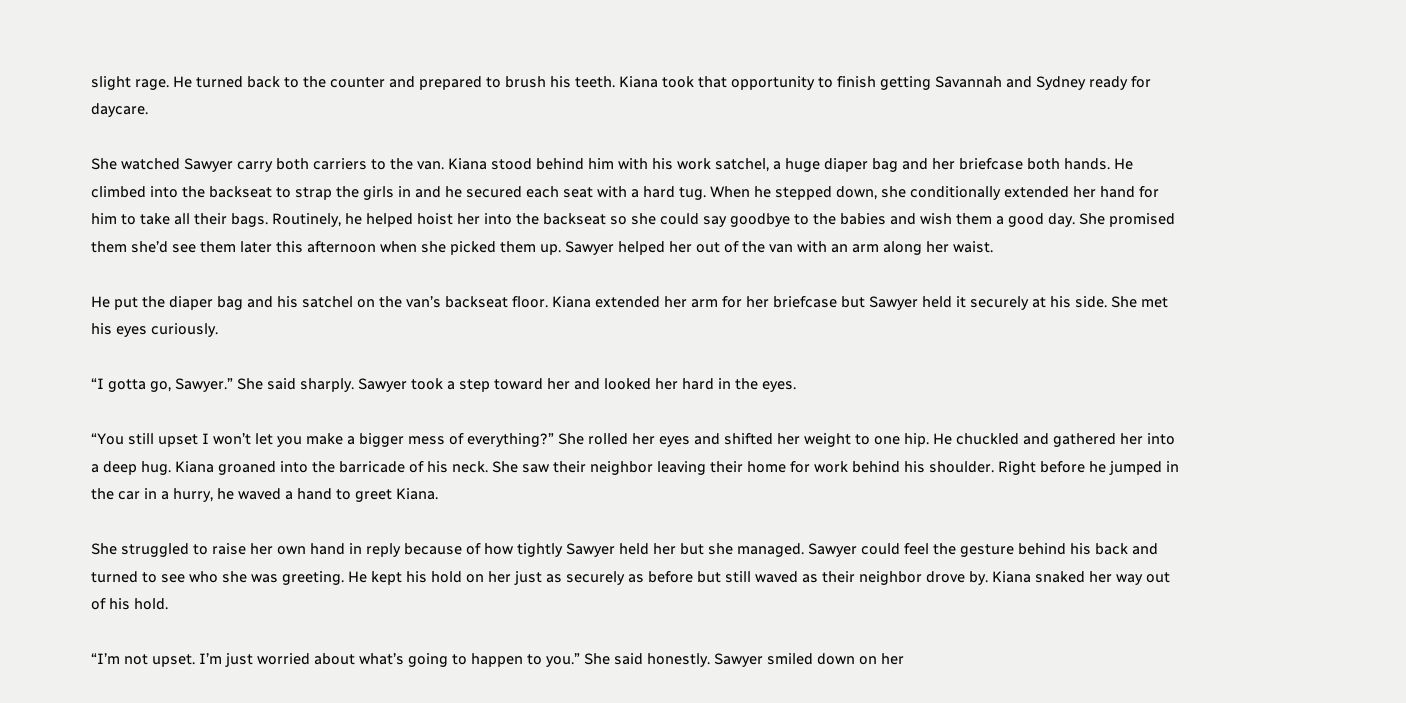slight rage. He turned back to the counter and prepared to brush his teeth. Kiana took that opportunity to finish getting Savannah and Sydney ready for daycare.

She watched Sawyer carry both carriers to the van. Kiana stood behind him with his work satchel, a huge diaper bag and her briefcase both hands. He climbed into the backseat to strap the girls in and he secured each seat with a hard tug. When he stepped down, she conditionally extended her hand for him to take all their bags. Routinely, he helped hoist her into the backseat so she could say goodbye to the babies and wish them a good day. She promised them she’d see them later this afternoon when she picked them up. Sawyer helped her out of the van with an arm along her waist.

He put the diaper bag and his satchel on the van’s backseat floor. Kiana extended her arm for her briefcase but Sawyer held it securely at his side. She met his eyes curiously.

“I gotta go, Sawyer.” She said sharply. Sawyer took a step toward her and looked her hard in the eyes.

“You still upset I won’t let you make a bigger mess of everything?” She rolled her eyes and shifted her weight to one hip. He chuckled and gathered her into a deep hug. Kiana groaned into the barricade of his neck. She saw their neighbor leaving their home for work behind his shoulder. Right before he jumped in the car in a hurry, he waved a hand to greet Kiana.

She struggled to raise her own hand in reply because of how tightly Sawyer held her but she managed. Sawyer could feel the gesture behind his back and turned to see who she was greeting. He kept his hold on her just as securely as before but still waved as their neighbor drove by. Kiana snaked her way out of his hold.

“I’m not upset. I’m just worried about what’s going to happen to you.” She said honestly. Sawyer smiled down on her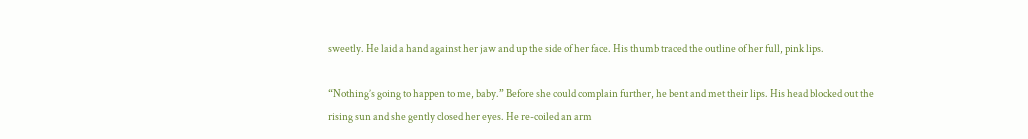sweetly. He laid a hand against her jaw and up the side of her face. His thumb traced the outline of her full, pink lips.

“Nothing’s going to happen to me, baby.” Before she could complain further, he bent and met their lips. His head blocked out the rising sun and she gently closed her eyes. He re-coiled an arm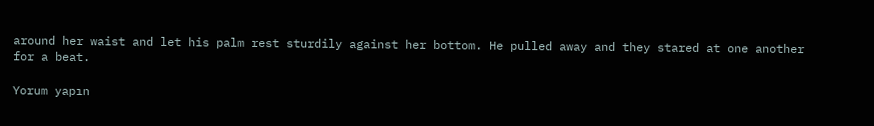around her waist and let his palm rest sturdily against her bottom. He pulled away and they stared at one another for a beat.

Yorum yapın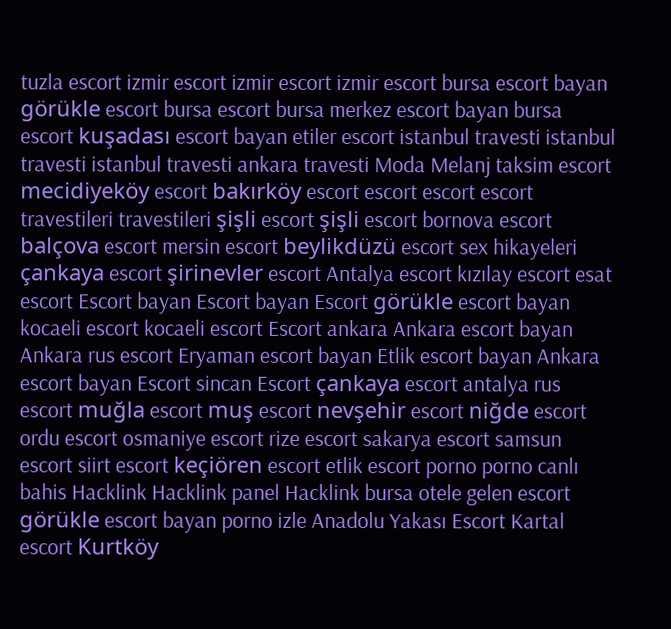tuzla escort izmir escort izmir escort izmir escort bursa escort bayan görükle escort bursa escort bursa merkez escort bayan bursa escort kuşadası escort bayan etiler escort istanbul travesti istanbul travesti istanbul travesti ankara travesti Moda Melanj taksim escort mecidiyeköy escort bakırköy escort escort escort escort travestileri travestileri şişli escort şişli escort bornova escort balçova escort mersin escort beylikdüzü escort sex hikayeleri çankaya escort şirinevler escort Antalya escort kızılay escort esat escort Escort bayan Escort bayan Escort görükle escort bayan kocaeli escort kocaeli escort Escort ankara Ankara escort bayan Ankara rus escort Eryaman escort bayan Etlik escort bayan Ankara escort bayan Escort sincan Escort çankaya escort antalya rus escort muğla escort muş escort nevşehir escort niğde escort ordu escort osmaniye escort rize escort sakarya escort samsun escort siirt escort keçiören escort etlik escort porno porno canlı bahis Hacklink Hacklink panel Hacklink bursa otele gelen escort görükle escort bayan porno izle Anadolu Yakası Escort Kartal escort Kurtköy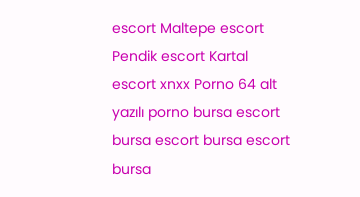escort Maltepe escort Pendik escort Kartal escort xnxx Porno 64 alt yazılı porno bursa escort bursa escort bursa escort bursa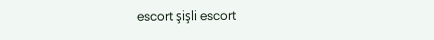escort şişli escort